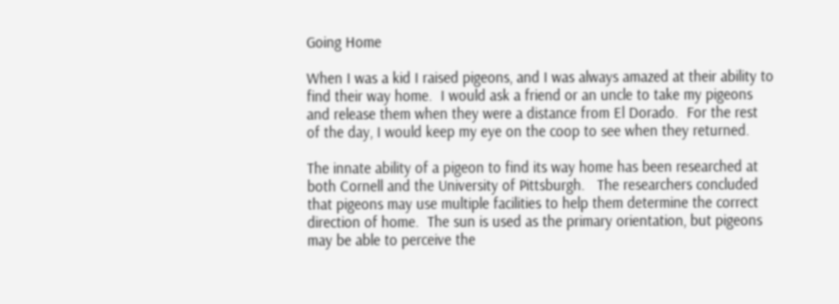Going Home

When I was a kid I raised pigeons, and I was always amazed at their ability to find their way home.  I would ask a friend or an uncle to take my pigeons and release them when they were a distance from El Dorado.  For the rest of the day, I would keep my eye on the coop to see when they returned.

The innate ability of a pigeon to find its way home has been researched at both Cornell and the University of Pittsburgh.   The researchers concluded that pigeons may use multiple facilities to help them determine the correct direction of home.  The sun is used as the primary orientation, but pigeons may be able to perceive the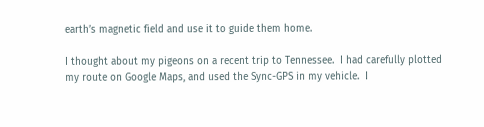earth’s magnetic field and use it to guide them home.

I thought about my pigeons on a recent trip to Tennessee.  I had carefully plotted my route on Google Maps, and used the Sync-GPS in my vehicle.  I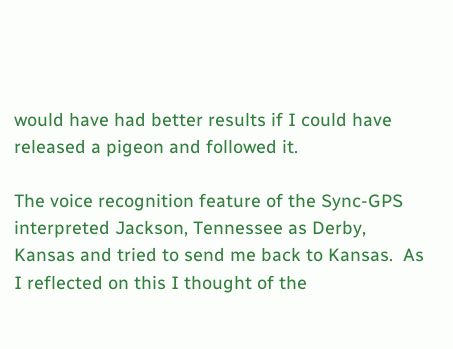would have had better results if I could have released a pigeon and followed it.

The voice recognition feature of the Sync-GPS interpreted Jackson, Tennessee as Derby, Kansas and tried to send me back to Kansas.  As I reflected on this I thought of the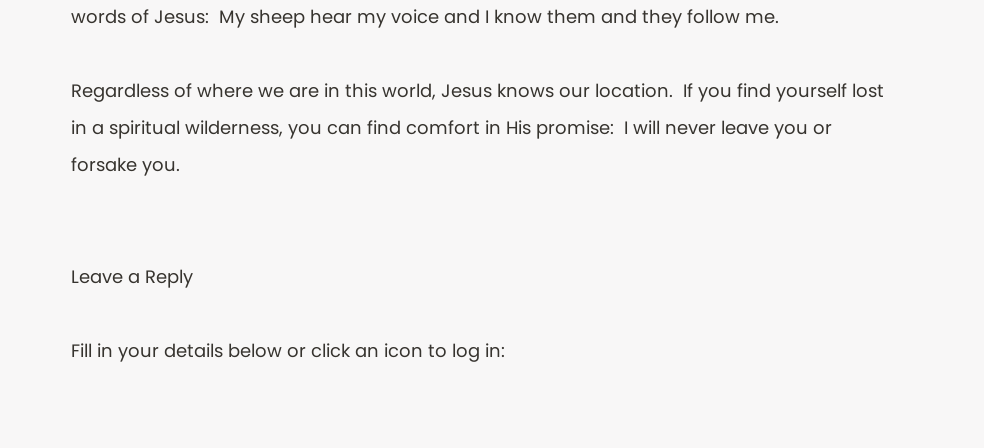words of Jesus:  My sheep hear my voice and I know them and they follow me.

Regardless of where we are in this world, Jesus knows our location.  If you find yourself lost in a spiritual wilderness, you can find comfort in His promise:  I will never leave you or forsake you.


Leave a Reply

Fill in your details below or click an icon to log in: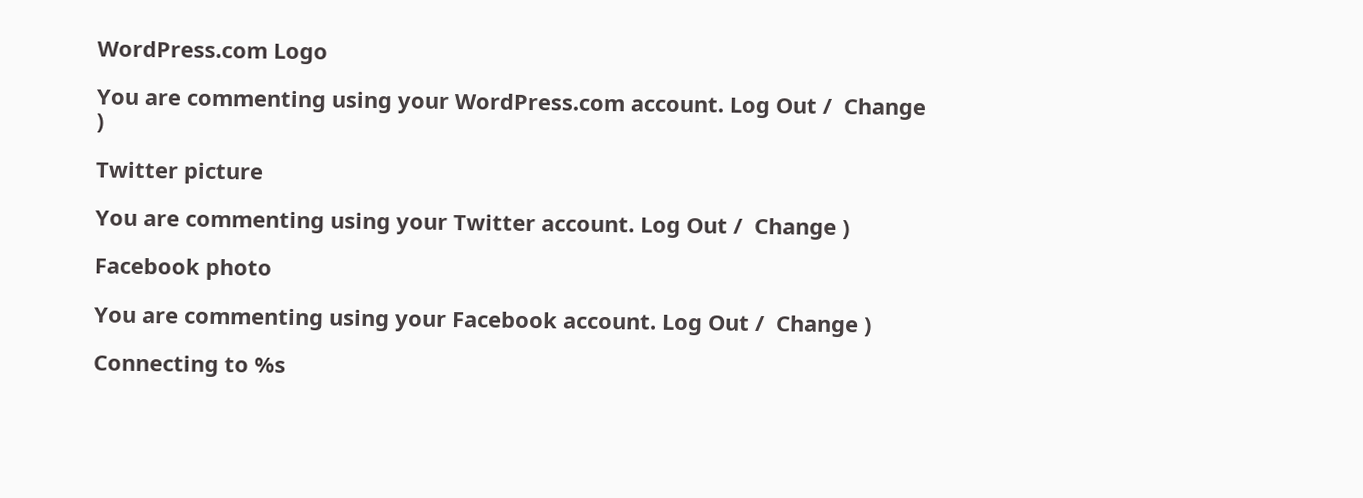WordPress.com Logo

You are commenting using your WordPress.com account. Log Out /  Change )

Twitter picture

You are commenting using your Twitter account. Log Out /  Change )

Facebook photo

You are commenting using your Facebook account. Log Out /  Change )

Connecting to %s